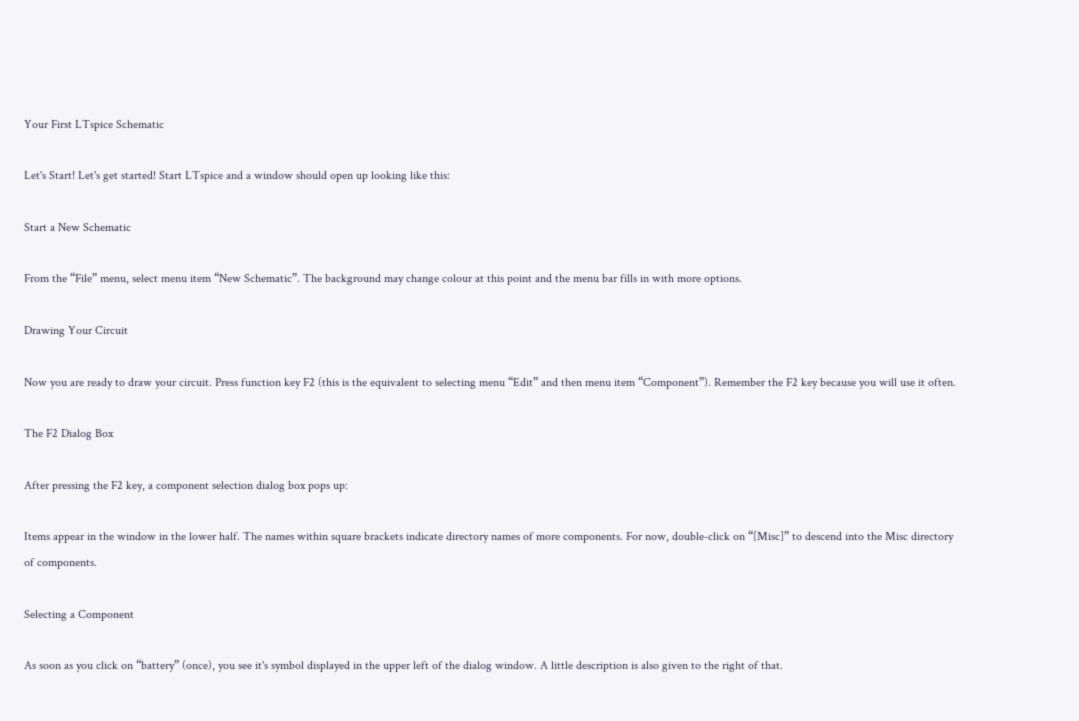Your First LTspice Schematic

Let's Start! Let's get started! Start LTspice and a window should open up looking like this:

Start a New Schematic

From the “File” menu, select menu item “New Schematic”. The background may change colour at this point and the menu bar fills in with more options.

Drawing Your Circuit

Now you are ready to draw your circuit. Press function key F2 (this is the equivalent to selecting menu “Edit” and then menu item “Component”). Remember the F2 key because you will use it often.

The F2 Dialog Box

After pressing the F2 key, a component selection dialog box pops up:

Items appear in the window in the lower half. The names within square brackets indicate directory names of more components. For now, double-click on “[Misc]” to descend into the Misc directory of components.

Selecting a Component

As soon as you click on “battery” (once), you see it's symbol displayed in the upper left of the dialog window. A little description is also given to the right of that.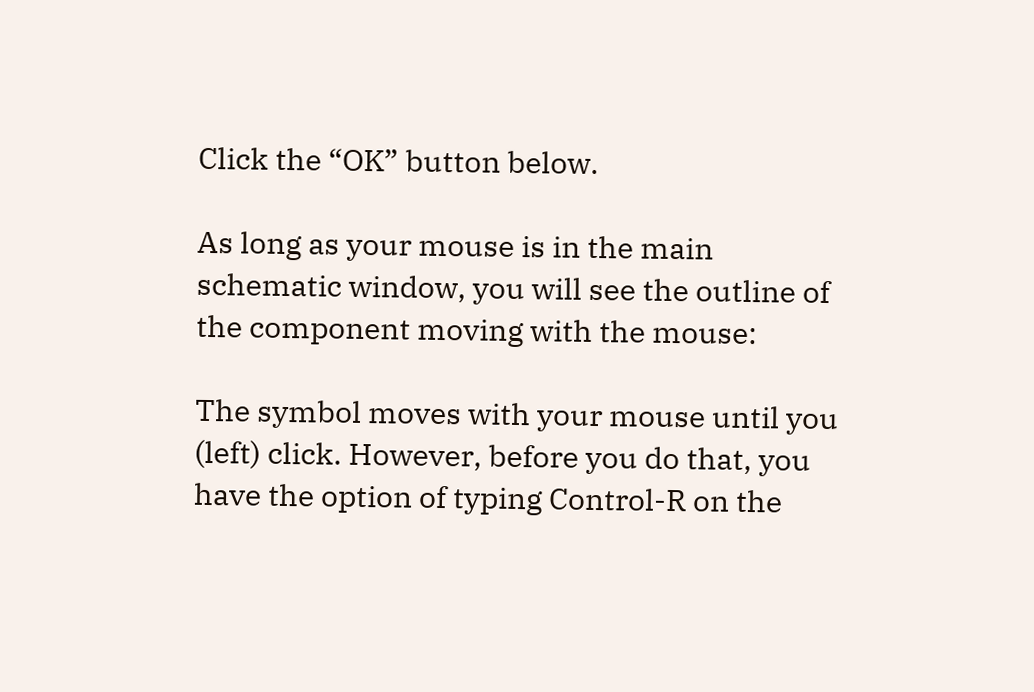Click the “OK” button below.

As long as your mouse is in the main schematic window, you will see the outline of the component moving with the mouse:

The symbol moves with your mouse until you (left) click. However, before you do that, you have the option of typing Control-R on the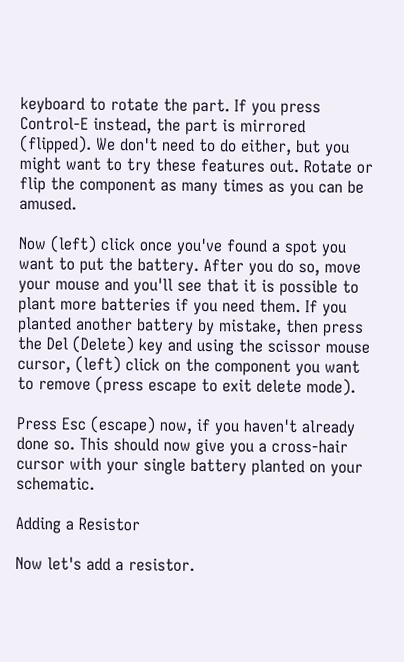keyboard to rotate the part. If you press Control-E instead, the part is mirrored (flipped). We don't need to do either, but you might want to try these features out. Rotate or flip the component as many times as you can be amused.

Now (left) click once you've found a spot you want to put the battery. After you do so, move your mouse and you'll see that it is possible to plant more batteries if you need them. If you planted another battery by mistake, then press the Del (Delete) key and using the scissor mouse cursor, (left) click on the component you want to remove (press escape to exit delete mode).

Press Esc (escape) now, if you haven't already done so. This should now give you a cross-hair cursor with your single battery planted on your schematic.

Adding a Resistor

Now let's add a resistor.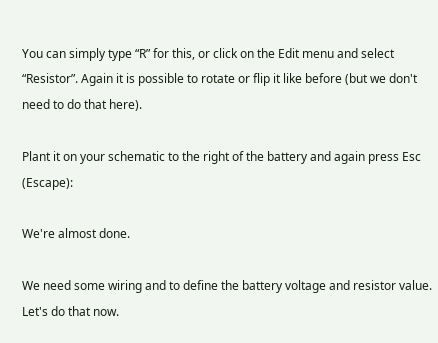You can simply type “R” for this, or click on the Edit menu and select “Resistor”. Again it is possible to rotate or flip it like before (but we don't need to do that here).

Plant it on your schematic to the right of the battery and again press Esc (Escape):

We're almost done.

We need some wiring and to define the battery voltage and resistor value. Let's do that now.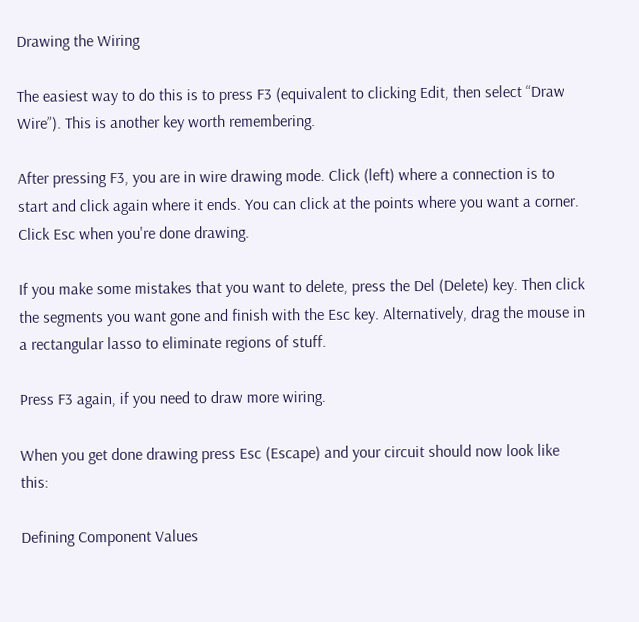Drawing the Wiring

The easiest way to do this is to press F3 (equivalent to clicking Edit, then select “Draw Wire”). This is another key worth remembering.

After pressing F3, you are in wire drawing mode. Click (left) where a connection is to start and click again where it ends. You can click at the points where you want a corner. Click Esc when you're done drawing.

If you make some mistakes that you want to delete, press the Del (Delete) key. Then click the segments you want gone and finish with the Esc key. Alternatively, drag the mouse in a rectangular lasso to eliminate regions of stuff.

Press F3 again, if you need to draw more wiring.

When you get done drawing press Esc (Escape) and your circuit should now look like this:

Defining Component Values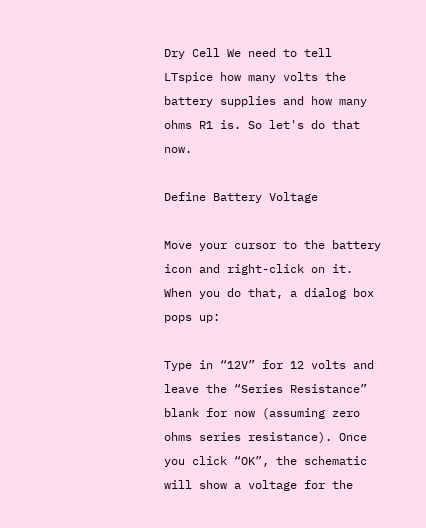Dry Cell We need to tell LTspice how many volts the battery supplies and how many ohms R1 is. So let's do that now.

Define Battery Voltage

Move your cursor to the battery icon and right-click on it. When you do that, a dialog box pops up:

Type in “12V” for 12 volts and leave the “Series Resistance” blank for now (assuming zero ohms series resistance). Once you click “OK”, the schematic will show a voltage for the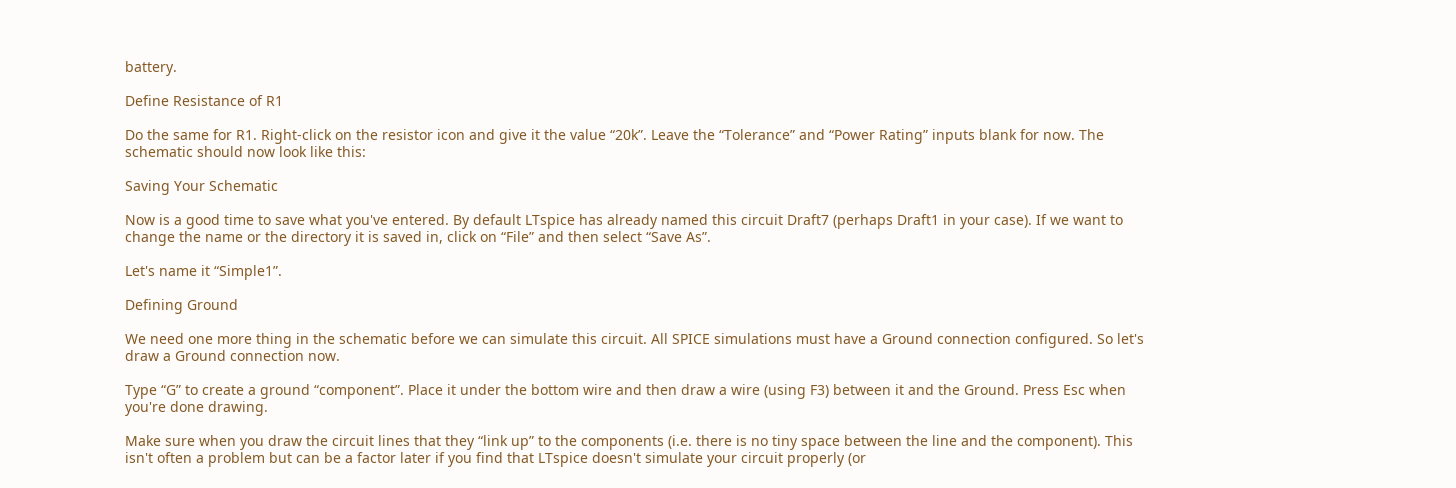battery.

Define Resistance of R1

Do the same for R1. Right-click on the resistor icon and give it the value “20k”. Leave the “Tolerance” and “Power Rating” inputs blank for now. The schematic should now look like this:

Saving Your Schematic

Now is a good time to save what you've entered. By default LTspice has already named this circuit Draft7 (perhaps Draft1 in your case). If we want to change the name or the directory it is saved in, click on “File” and then select “Save As”.

Let's name it “Simple1”.

Defining Ground

We need one more thing in the schematic before we can simulate this circuit. All SPICE simulations must have a Ground connection configured. So let's draw a Ground connection now.

Type “G” to create a ground “component”. Place it under the bottom wire and then draw a wire (using F3) between it and the Ground. Press Esc when you're done drawing.

Make sure when you draw the circuit lines that they “link up” to the components (i.e. there is no tiny space between the line and the component). This isn't often a problem but can be a factor later if you find that LTspice doesn't simulate your circuit properly (or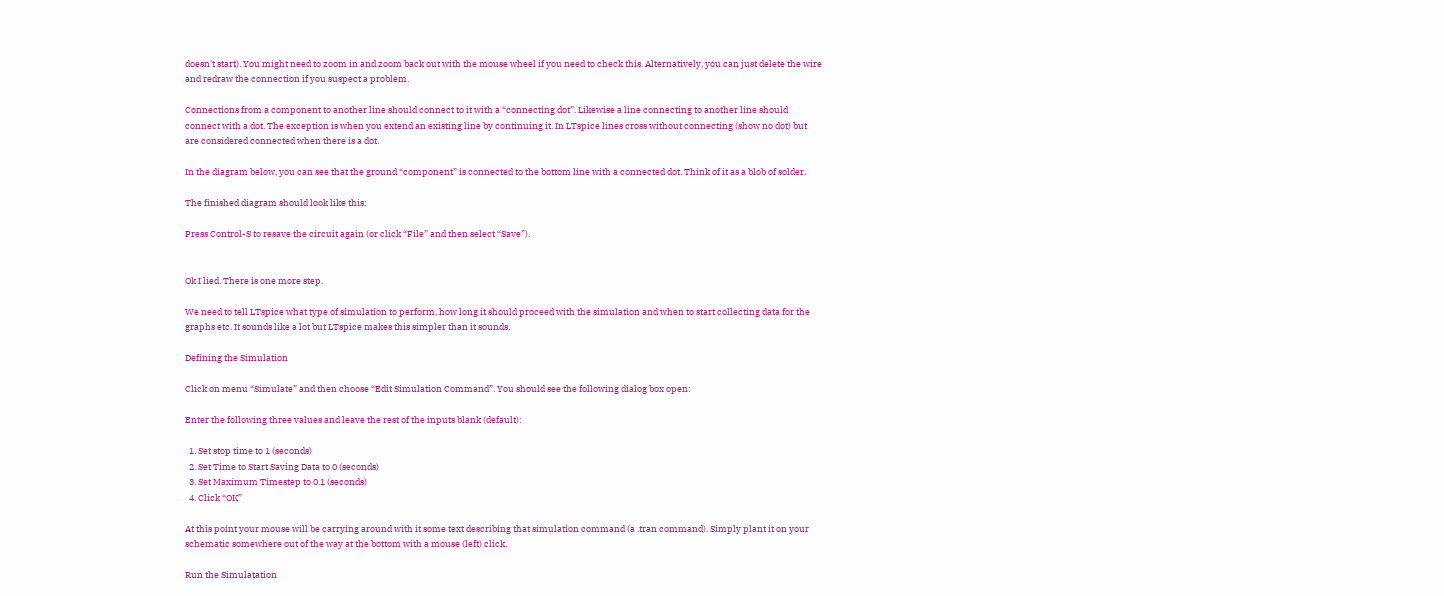doesn't start). You might need to zoom in and zoom back out with the mouse wheel if you need to check this. Alternatively, you can just delete the wire and redraw the connection if you suspect a problem.

Connections from a component to another line should connect to it with a “connecting dot”. Likewise a line connecting to another line should connect with a dot. The exception is when you extend an existing line by continuing it. In LTspice lines cross without connecting (show no dot) but are considered connected when there is a dot.

In the diagram below, you can see that the ground “component” is connected to the bottom line with a connected dot. Think of it as a blob of solder.

The finished diagram should look like this:

Press Control-S to resave the circuit again (or click “File” and then select “Save”).


Ok I lied. There is one more step.

We need to tell LTspice what type of simulation to perform, how long it should proceed with the simulation and when to start collecting data for the graphs etc. It sounds like a lot but LTspice makes this simpler than it sounds.

Defining the Simulation

Click on menu “Simulate” and then choose “Edit Simulation Command”. You should see the following dialog box open:

Enter the following three values and leave the rest of the inputs blank (default):

  1. Set stop time to 1 (seconds)
  2. Set Time to Start Saving Data to 0 (seconds)
  3. Set Maximum Timestep to 0.1 (seconds)
  4. Click “OK”

At this point your mouse will be carrying around with it some text describing that simulation command (a .tran command). Simply plant it on your schematic somewhere out of the way at the bottom with a mouse (left) click.

Run the Simulatation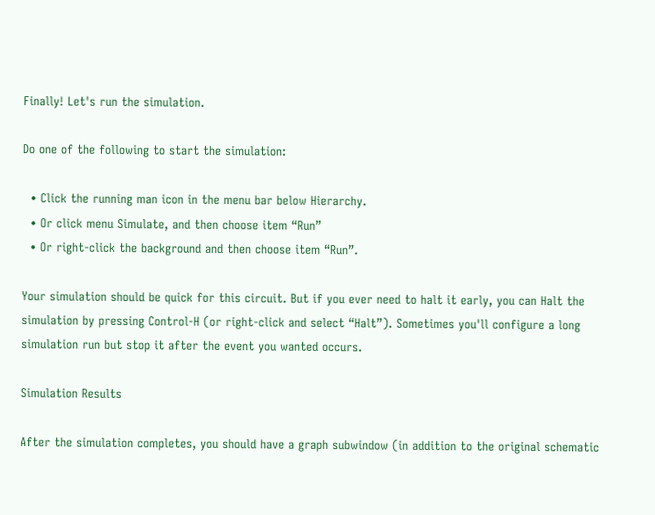Finally! Let's run the simulation.

Do one of the following to start the simulation:

  • Click the running man icon in the menu bar below Hierarchy.
  • Or click menu Simulate, and then choose item “Run”
  • Or right-click the background and then choose item “Run”.

Your simulation should be quick for this circuit. But if you ever need to halt it early, you can Halt the simulation by pressing Control-H (or right-click and select “Halt”). Sometimes you'll configure a long simulation run but stop it after the event you wanted occurs.

Simulation Results

After the simulation completes, you should have a graph subwindow (in addition to the original schematic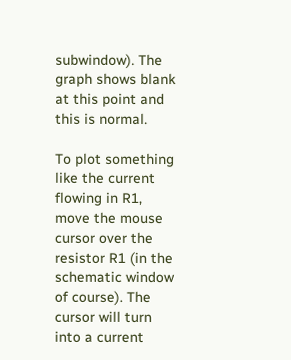subwindow). The graph shows blank at this point and this is normal.

To plot something like the current flowing in R1, move the mouse cursor over the resistor R1 (in the schematic window of course). The cursor will turn into a current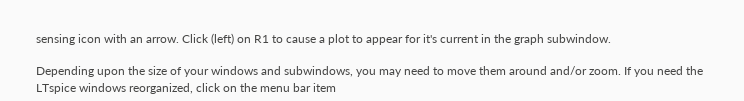sensing icon with an arrow. Click (left) on R1 to cause a plot to appear for it's current in the graph subwindow.

Depending upon the size of your windows and subwindows, you may need to move them around and/or zoom. If you need the LTspice windows reorganized, click on the menu bar item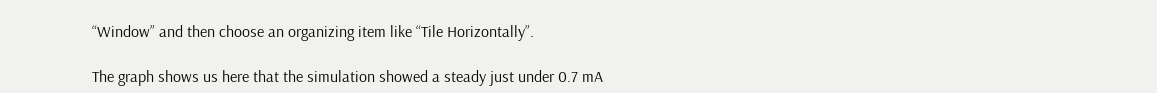“Window” and then choose an organizing item like “Tile Horizontally”.

The graph shows us here that the simulation showed a steady just under 0.7 mA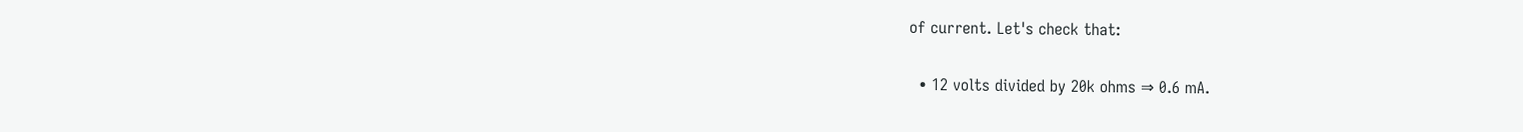of current. Let's check that:

  • 12 volts divided by 20k ohms ⇒ 0.6 mA.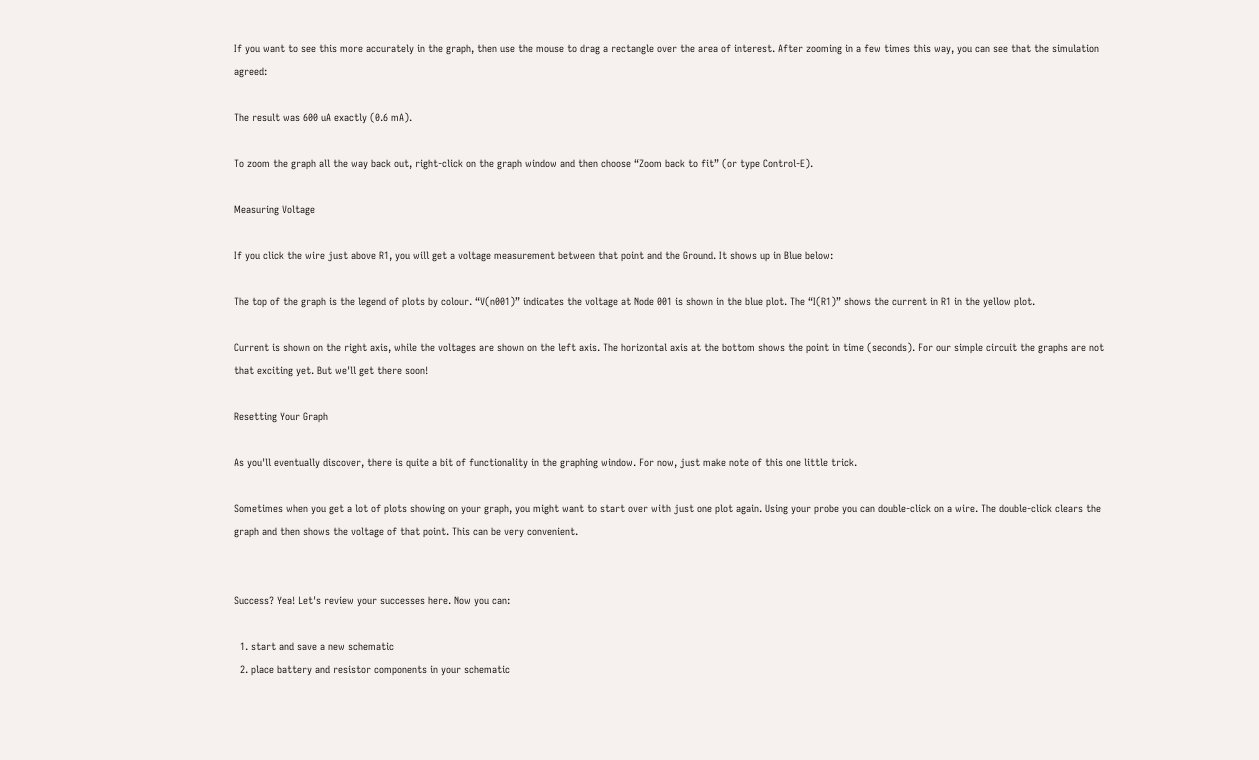If you want to see this more accurately in the graph, then use the mouse to drag a rectangle over the area of interest. After zooming in a few times this way, you can see that the simulation agreed:

The result was 600 uA exactly (0.6 mA).

To zoom the graph all the way back out, right-click on the graph window and then choose “Zoom back to fit” (or type Control-E).

Measuring Voltage

If you click the wire just above R1, you will get a voltage measurement between that point and the Ground. It shows up in Blue below:

The top of the graph is the legend of plots by colour. “V(n001)” indicates the voltage at Node 001 is shown in the blue plot. The “I(R1)” shows the current in R1 in the yellow plot.

Current is shown on the right axis, while the voltages are shown on the left axis. The horizontal axis at the bottom shows the point in time (seconds). For our simple circuit the graphs are not that exciting yet. But we'll get there soon!

Resetting Your Graph

As you'll eventually discover, there is quite a bit of functionality in the graphing window. For now, just make note of this one little trick.

Sometimes when you get a lot of plots showing on your graph, you might want to start over with just one plot again. Using your probe you can double-click on a wire. The double-click clears the graph and then shows the voltage of that point. This can be very convenient.


Success? Yea! Let's review your successes here. Now you can:

  1. start and save a new schematic
  2. place battery and resistor components in your schematic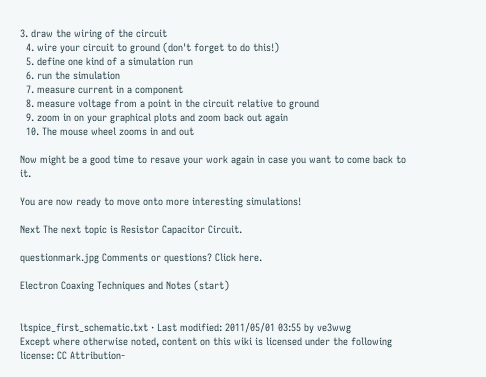3. draw the wiring of the circuit
  4. wire your circuit to ground (don't forget to do this!)
  5. define one kind of a simulation run
  6. run the simulation
  7. measure current in a component
  8. measure voltage from a point in the circuit relative to ground
  9. zoom in on your graphical plots and zoom back out again
  10. The mouse wheel zooms in and out

Now might be a good time to resave your work again in case you want to come back to it.

You are now ready to move onto more interesting simulations!

Next The next topic is Resistor Capacitor Circuit.

questionmark.jpg Comments or questions? Click here.

Electron Coaxing Techniques and Notes (start)


ltspice_first_schematic.txt · Last modified: 2011/05/01 03:55 by ve3wwg
Except where otherwise noted, content on this wiki is licensed under the following license: CC Attribution-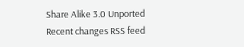Share Alike 3.0 Unported
Recent changes RSS feed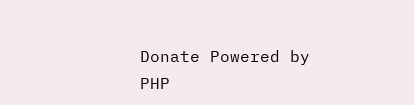Donate Powered by PHP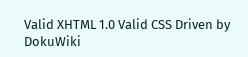Valid XHTML 1.0 Valid CSS Driven by DokuWiki